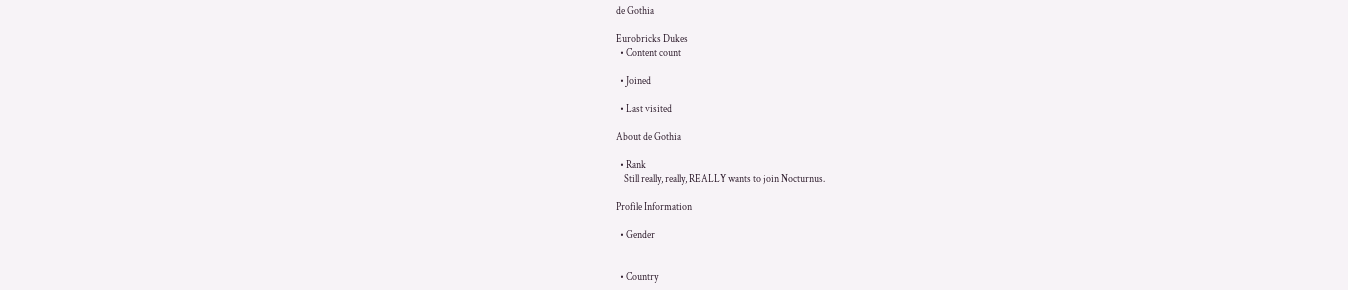de Gothia

Eurobricks Dukes
  • Content count

  • Joined

  • Last visited

About de Gothia

  • Rank
    Still really, really, REALLY wants to join Nocturnus.

Profile Information

  • Gender


  • Country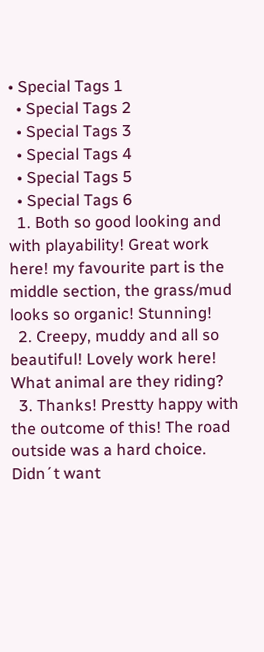• Special Tags 1
  • Special Tags 2
  • Special Tags 3
  • Special Tags 4
  • Special Tags 5
  • Special Tags 6
  1. Both so good looking and with playability! Great work here! my favourite part is the middle section, the grass/mud looks so organic! Stunning!
  2. Creepy, muddy and all so beautiful! Lovely work here! What animal are they riding?
  3. Thanks! Prestty happy with the outcome of this! The road outside was a hard choice. Didn´t want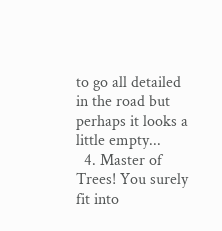to go all detailed in the road but perhaps it looks a little empty...
  4. Master of Trees! You surely fit into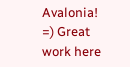Avalonia! =) Great work here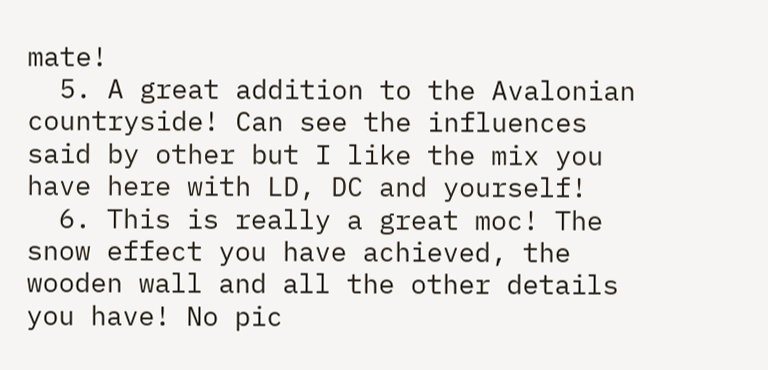mate!
  5. A great addition to the Avalonian countryside! Can see the influences said by other but I like the mix you have here with LD, DC and yourself!
  6. This is really a great moc! The snow effect you have achieved, the wooden wall and all the other details you have! No pic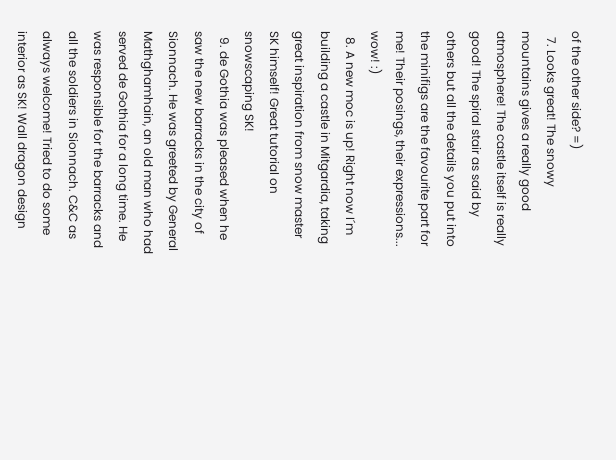of the other side? =)
  7. Looks great! The snowy mountains gives a really good atmosphere! The castle itself is really good! The spiral stair as said by others but all the details you put into the minifigs are the favourite part for me! Their posings, their expressions... wow! :)
  8. A new moc is up! Right now I´m building a castle in Mitgardia, taking great inspiration from snow master SK himself! Great tutorial on snowscaping SK!
  9. de Gothia was pleased when he saw the new barracks in the city of Sionnach. He was greeted by General Mathghamhain, an old man who had served de Gothia for a long time. He was responsible for the barracks and all the soldiers in Sionnach. C&C as always welcome! Tried to do some interior as SK! Wall dragon design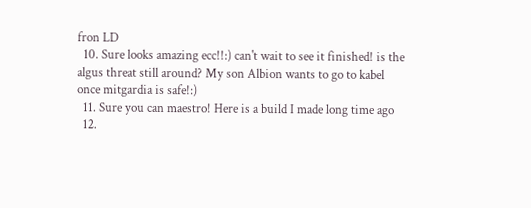fron LD
  10. Sure looks amazing ecc!!:) can't wait to see it finished! is the algus threat still around? My son Albion wants to go to kabel once mitgardia is safe!:)
  11. Sure you can maestro! Here is a build I made long time ago
  12.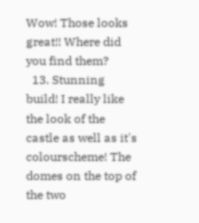Wow! Those looks great!! Where did you find them?
  13. Stunning build! I really like the look of the castle as well as it's colourscheme! The domes on the top of the two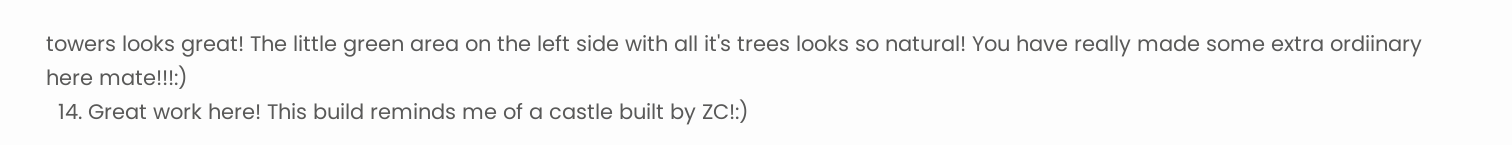towers looks great! The little green area on the left side with all it's trees looks so natural! You have really made some extra ordiinary here mate!!!:)
  14. Great work here! This build reminds me of a castle built by ZC!:)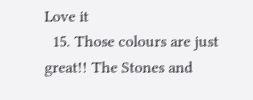Love it
  15. Those colours are just great!! The Stones and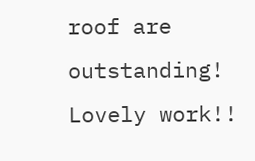roof are outstanding! Lovely work!!